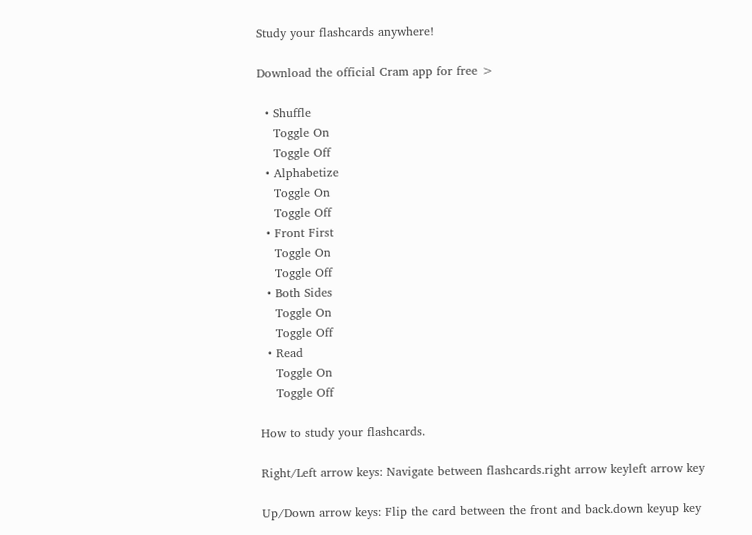Study your flashcards anywhere!

Download the official Cram app for free >

  • Shuffle
    Toggle On
    Toggle Off
  • Alphabetize
    Toggle On
    Toggle Off
  • Front First
    Toggle On
    Toggle Off
  • Both Sides
    Toggle On
    Toggle Off
  • Read
    Toggle On
    Toggle Off

How to study your flashcards.

Right/Left arrow keys: Navigate between flashcards.right arrow keyleft arrow key

Up/Down arrow keys: Flip the card between the front and back.down keyup key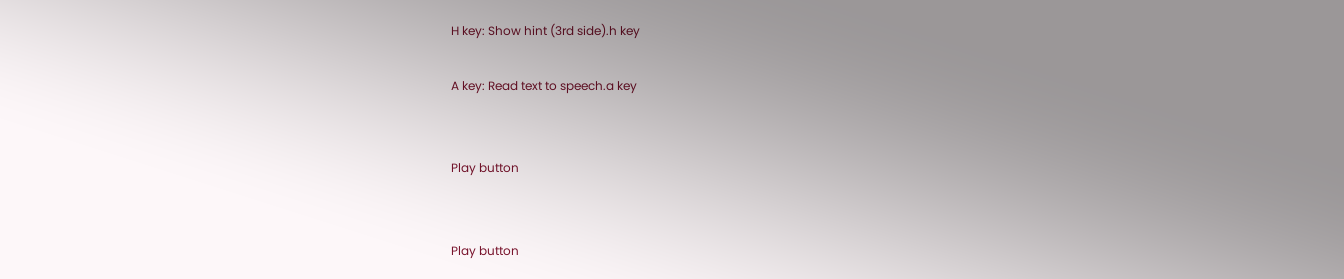H key: Show hint (3rd side).h key

A key: Read text to speech.a key


Play button


Play button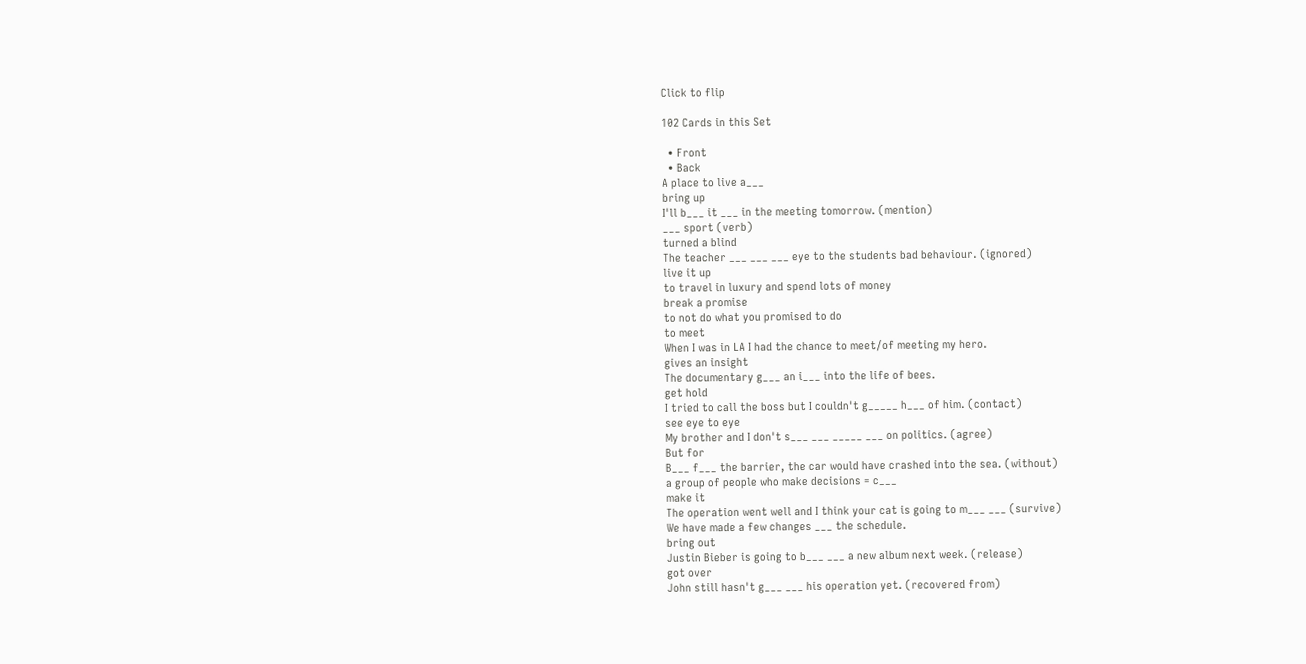Click to flip

102 Cards in this Set

  • Front
  • Back
A place to live a___
bring up
I'll b___ it ___ in the meeting tomorrow. (mention)
___ sport (verb)
turned a blind
The teacher ___ ___ ___ eye to the students bad behaviour. (ignored)
live it up
to travel in luxury and spend lots of money
break a promise
to not do what you promised to do
to meet
When I was in LA I had the chance to meet/of meeting my hero.
gives an insight
The documentary g___ an i___ into the life of bees.
get hold
I tried to call the boss but I couldn't g_____ h___ of him. (contact)
see eye to eye
My brother and I don't s___ ___ _____ ___ on politics. (agree)
But for
B___ f___ the barrier, the car would have crashed into the sea. (without)
a group of people who make decisions = c___
make it
The operation went well and I think your cat is going to m___ ___ (survive)
We have made a few changes ___ the schedule.
bring out
Justin Bieber is going to b___ ___ a new album next week. (release)
got over
John still hasn't g___ ___ his operation yet. (recovered from)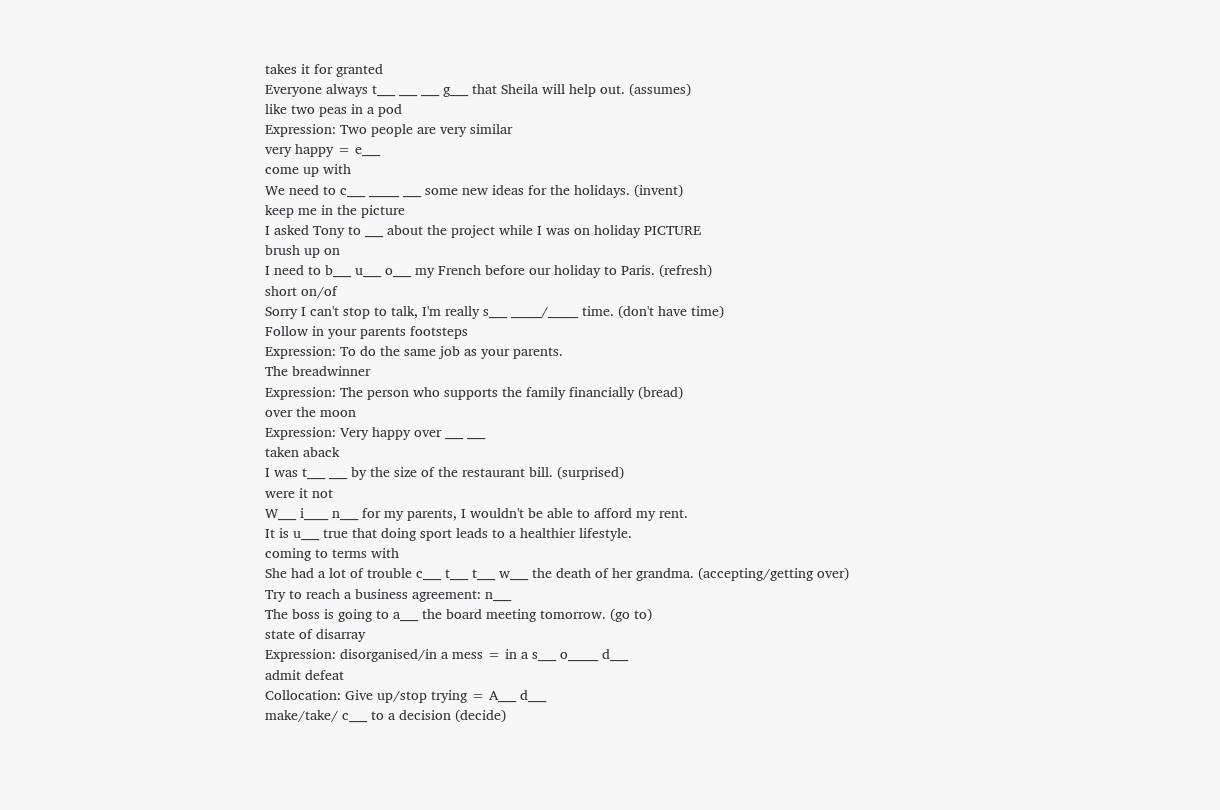takes it for granted
Everyone always t___ ___ ___ g___ that Sheila will help out. (assumes)
like two peas in a pod
Expression: Two people are very similar
very happy = e___
come up with
We need to c___ _____ ___ some new ideas for the holidays. (invent)
keep me in the picture
I asked Tony to ___ about the project while I was on holiday PICTURE
brush up on
I need to b___ u___ o___ my French before our holiday to Paris. (refresh)
short on/of
Sorry I can't stop to talk, I'm really s___ _____/_____ time. (don't have time)
Follow in your parents footsteps
Expression: To do the same job as your parents.
The breadwinner
Expression: The person who supports the family financially (bread)
over the moon
Expression: Very happy over ___ ___
taken aback
I was t___ ___ by the size of the restaurant bill. (surprised)
were it not
W___ i____ n___ for my parents, I wouldn't be able to afford my rent.
It is u___ true that doing sport leads to a healthier lifestyle.
coming to terms with
She had a lot of trouble c___ t___ t___ w___ the death of her grandma. (accepting/getting over)
Try to reach a business agreement: n___
The boss is going to a___ the board meeting tomorrow. (go to)
state of disarray
Expression: disorganised/in a mess = in a s___ o_____ d___
admit defeat
Collocation: Give up/stop trying = A___ d___
make/take/ c___ to a decision (decide)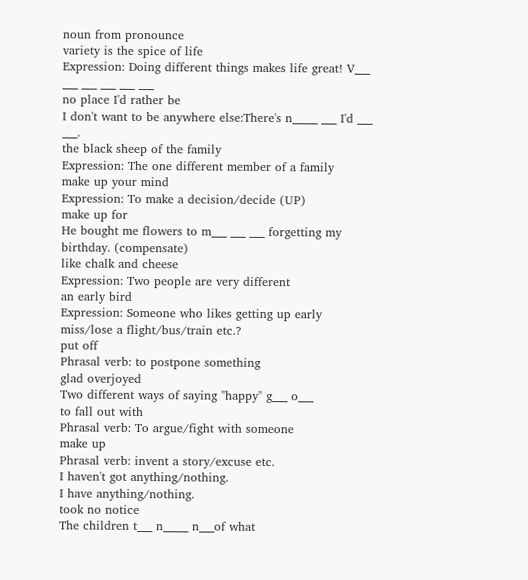noun from pronounce
variety is the spice of life
Expression: Doing different things makes life great! V___ ___ ___ ___ ___ ___
no place I'd rather be
I don't want to be anywhere else:There's n_____ ___ I'd ___ ___.
the black sheep of the family
Expression: The one different member of a family
make up your mind
Expression: To make a decision/decide (UP)
make up for
He bought me flowers to m___ ___ ___ forgetting my birthday. (compensate)
like chalk and cheese
Expression: Two people are very different
an early bird
Expression: Someone who likes getting up early
miss/lose a flight/bus/train etc.?
put off
Phrasal verb: to postpone something
glad overjoyed
Two different ways of saying "happy" g___ o___
to fall out with
Phrasal verb: To argue/fight with someone
make up
Phrasal verb: invent a story/excuse etc.
I haven't got anything/nothing.
I have anything/nothing.
took no notice
The children t___ n_____ n___of what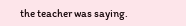the teacher was saying.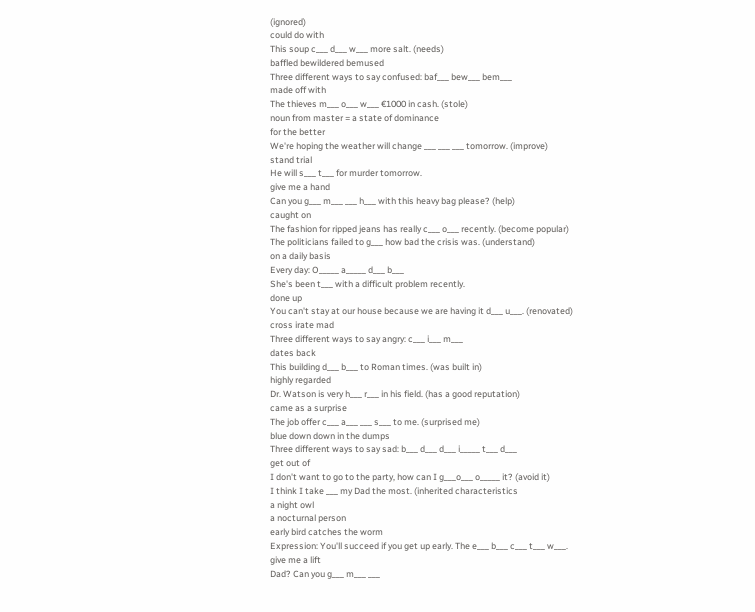(ignored)
could do with
This soup c___ d___ w___ more salt. (needs)
baffled bewildered bemused
Three different ways to say confused: baf___ bew___ bem___
made off with
The thieves m___ o___ w___ €1000 in cash. (stole)
noun from master = a state of dominance
for the better
We're hoping the weather will change ___ ___ ___ tomorrow. (improve)
stand trial
He will s___ t___ for murder tomorrow.
give me a hand
Can you g___ m___ ___ h___ with this heavy bag please? (help)
caught on
The fashion for ripped jeans has really c___ o___ recently. (become popular)
The politicians failed to g___ how bad the crisis was. (understand)
on a daily basis
Every day: O_____ a_____ d___ b___
She's been t___ with a difficult problem recently.
done up
You can't stay at our house because we are having it d___ u___. (renovated)
cross irate mad
Three different ways to say angry: c___ i___ m___
dates back
This building d___ b___ to Roman times. (was built in)
highly regarded
Dr. Watson is very h___ r___ in his field. (has a good reputation)
came as a surprise
The job offer c___ a___ ___ s___ to me. (surprised me)
blue down down in the dumps
Three different ways to say sad: b___ d___ d___ i_____ t___ d___
get out of
I don't want to go to the party, how can I g___o___ o_____ it? (avoid it)
I think I take ___ my Dad the most. (inherited characteristics
a night owl
a nocturnal person
early bird catches the worm
Expression: You'll succeed if you get up early. The e___ b___ c___ t___ w___.
give me a lift
Dad? Can you g___ m___ ___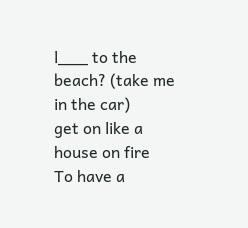l___ to the beach? (take me in the car)
get on like a house on fire
To have a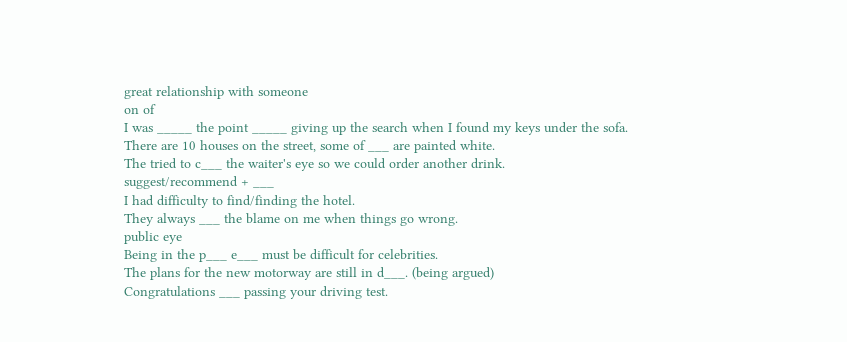great relationship with someone
on of
I was _____ the point _____ giving up the search when I found my keys under the sofa.
There are 10 houses on the street, some of ___ are painted white.
The tried to c___ the waiter's eye so we could order another drink.
suggest/recommend + ___
I had difficulty to find/finding the hotel.
They always ___ the blame on me when things go wrong.
public eye
Being in the p___ e___ must be difficult for celebrities.
The plans for the new motorway are still in d___. (being argued)
Congratulations ___ passing your driving test.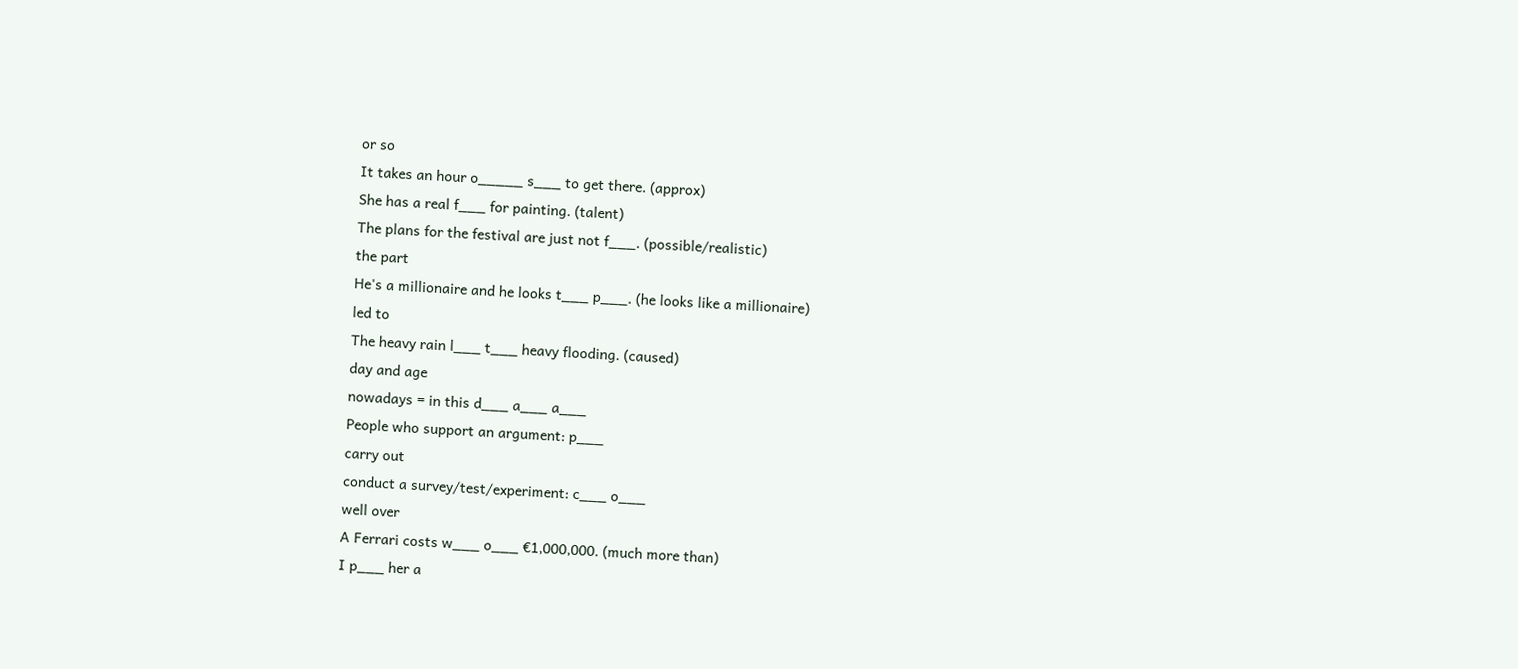or so
It takes an hour o_____ s___ to get there. (approx)
She has a real f___ for painting. (talent)
The plans for the festival are just not f___. (possible/realistic)
the part
He's a millionaire and he looks t___ p___. (he looks like a millionaire)
led to
The heavy rain l___ t___ heavy flooding. (caused)
day and age
nowadays = in this d___ a___ a___
People who support an argument: p___
carry out
conduct a survey/test/experiment: c___ o___
well over
A Ferrari costs w___ o___ €1,000,000. (much more than)
I p___ her a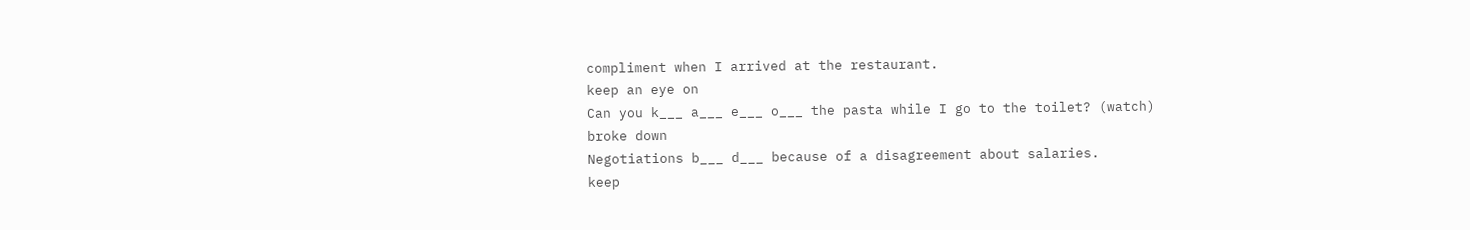compliment when I arrived at the restaurant.
keep an eye on
Can you k___ a___ e___ o___ the pasta while I go to the toilet? (watch)
broke down
Negotiations b___ d___ because of a disagreement about salaries.
keep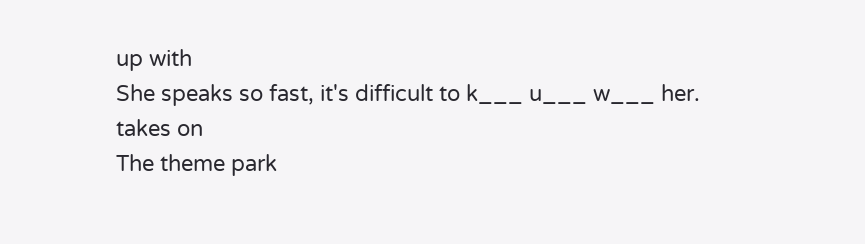up with
She speaks so fast, it's difficult to k___ u___ w___ her.
takes on
The theme park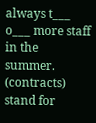always t___ o___ more staff in the summer. (contracts)
stand for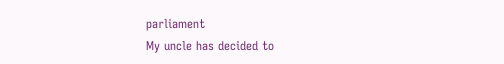parliament
My uncle has decided to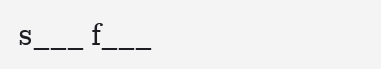s___ f___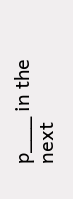p___ in the next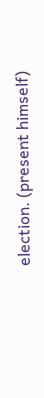election. (present himself)